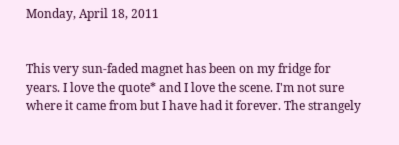Monday, April 18, 2011


This very sun-faded magnet has been on my fridge for years. I love the quote* and I love the scene. I'm not sure where it came from but I have had it forever. The strangely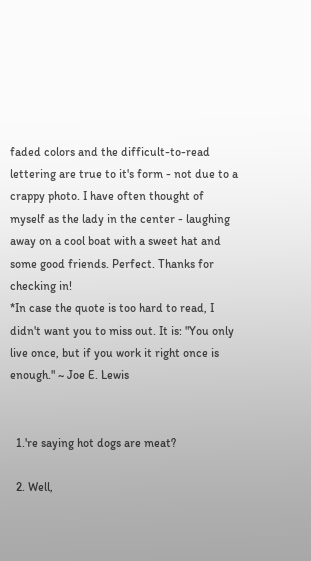faded colors and the difficult-to-read lettering are true to it's form - not due to a crappy photo. I have often thought of myself as the lady in the center - laughing away on a cool boat with a sweet hat and some good friends. Perfect. Thanks for checking in!
*In case the quote is too hard to read, I didn't want you to miss out. It is: "You only live once, but if you work it right once is enough." ~ Joe E. Lewis


  1.'re saying hot dogs are meat?

  2. Well,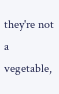they're not a vegetable,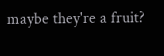maybe they're a fruit?